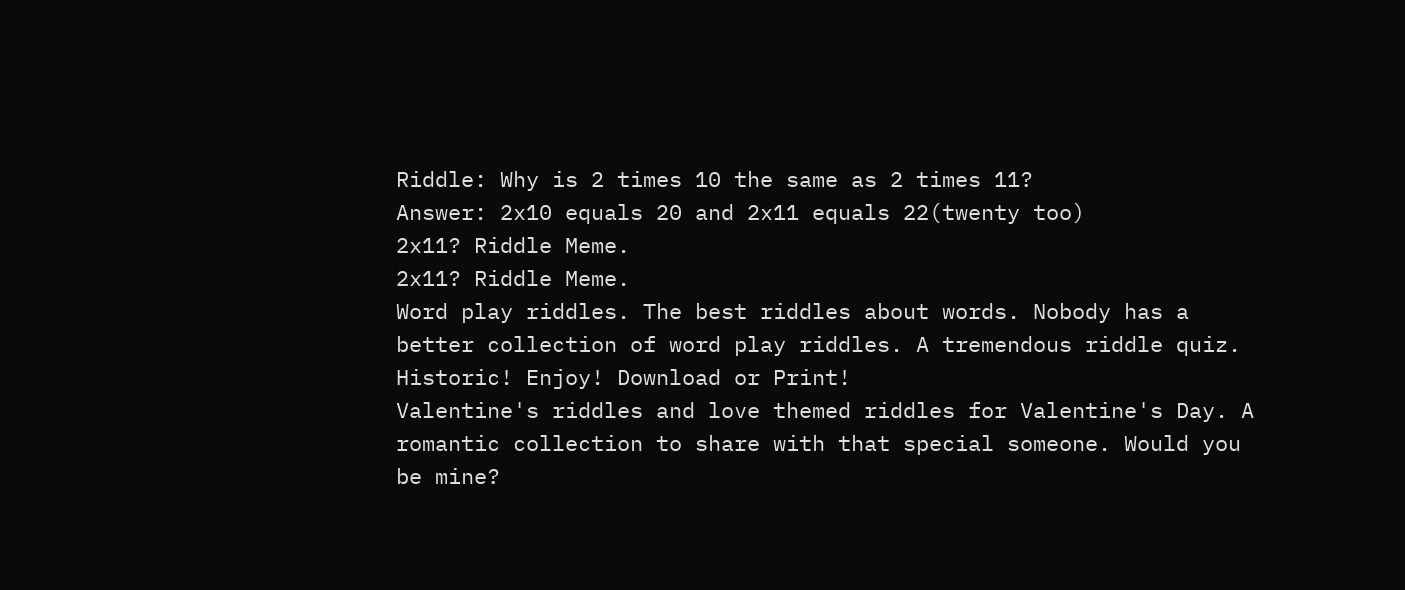Riddle: Why is 2 times 10 the same as 2 times 11?
Answer: 2x10 equals 20 and 2x11 equals 22(twenty too)
2x11? Riddle Meme.
2x11? Riddle Meme.
Word play riddles. The best riddles about words. Nobody has a better collection of word play riddles. A tremendous riddle quiz. Historic! Enjoy! Download or Print!
Valentine's riddles and love themed riddles for Valentine's Day. A romantic collection to share with that special someone. Would you be mine?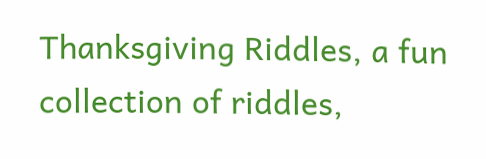Thanksgiving Riddles, a fun collection of riddles,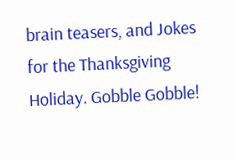brain teasers, and Jokes for the Thanksgiving Holiday. Gobble Gobble!